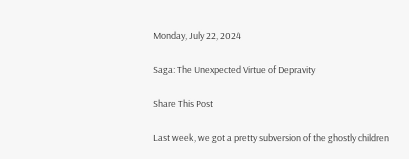Monday, July 22, 2024

Saga: The Unexpected Virtue of Depravity

Share This Post

Last week, we got a pretty subversion of the ghostly children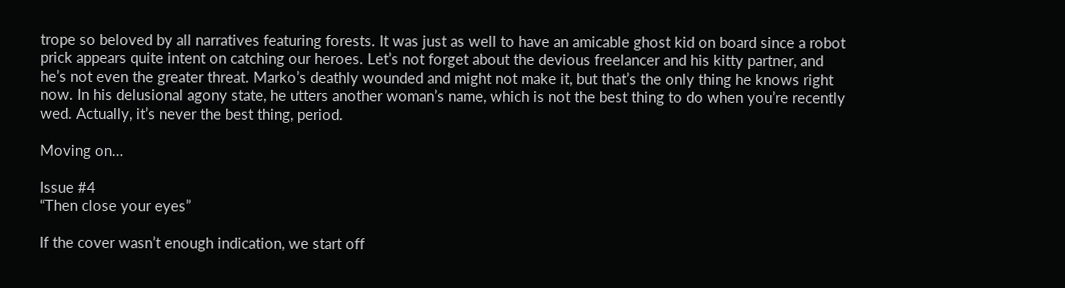trope so beloved by all narratives featuring forests. It was just as well to have an amicable ghost kid on board since a robot prick appears quite intent on catching our heroes. Let’s not forget about the devious freelancer and his kitty partner, and he’s not even the greater threat. Marko’s deathly wounded and might not make it, but that’s the only thing he knows right now. In his delusional agony state, he utters another woman’s name, which is not the best thing to do when you’re recently wed. Actually, it’s never the best thing, period.

Moving on…

Issue #4
“Then close your eyes”

If the cover wasn’t enough indication, we start off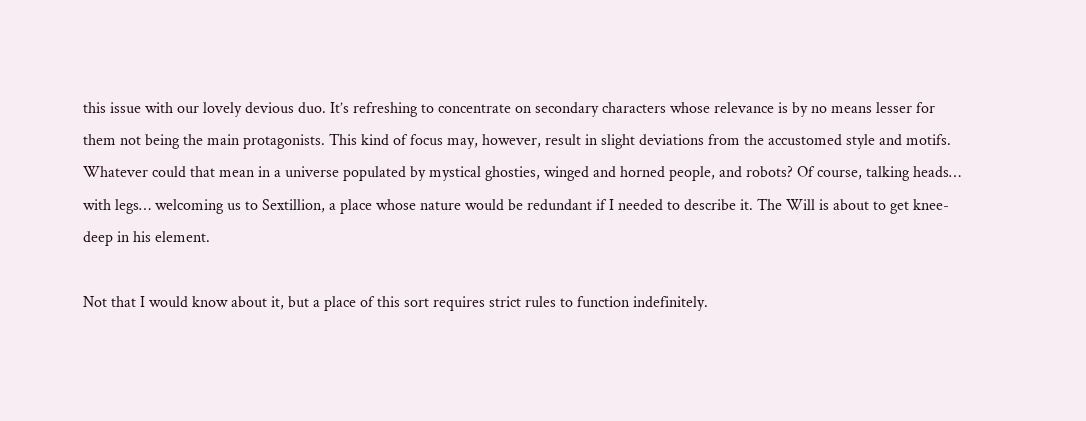this issue with our lovely devious duo. It’s refreshing to concentrate on secondary characters whose relevance is by no means lesser for them not being the main protagonists. This kind of focus may, however, result in slight deviations from the accustomed style and motifs. Whatever could that mean in a universe populated by mystical ghosties, winged and horned people, and robots? Of course, talking heads… with legs… welcoming us to Sextillion, a place whose nature would be redundant if I needed to describe it. The Will is about to get knee-deep in his element.

Not that I would know about it, but a place of this sort requires strict rules to function indefinitely.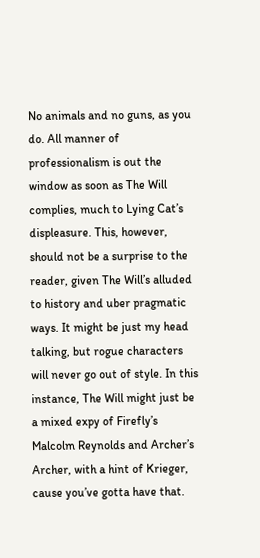No animals and no guns, as you do. All manner of professionalism is out the window as soon as The Will complies, much to Lying Cat’s displeasure. This, however, should not be a surprise to the reader, given The Will’s alluded to history and uber pragmatic ways. It might be just my head talking, but rogue characters will never go out of style. In this instance, The Will might just be a mixed expy of Firefly’s Malcolm Reynolds and Archer’s Archer, with a hint of Krieger, cause you’ve gotta have that.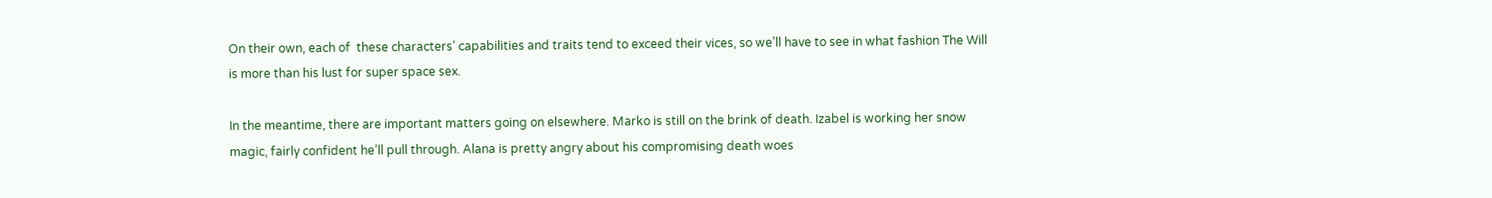On their own, each of  these characters’ capabilities and traits tend to exceed their vices, so we’ll have to see in what fashion The Will is more than his lust for super space sex.

In the meantime, there are important matters going on elsewhere. Marko is still on the brink of death. Izabel is working her snow magic, fairly confident he’ll pull through. Alana is pretty angry about his compromising death woes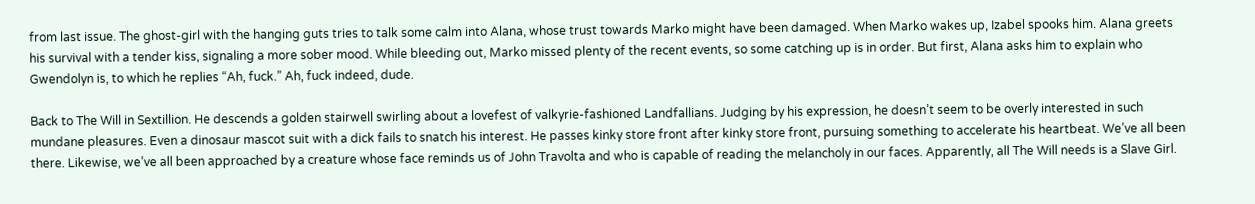from last issue. The ghost-girl with the hanging guts tries to talk some calm into Alana, whose trust towards Marko might have been damaged. When Marko wakes up, Izabel spooks him. Alana greets his survival with a tender kiss, signaling a more sober mood. While bleeding out, Marko missed plenty of the recent events, so some catching up is in order. But first, Alana asks him to explain who Gwendolyn is, to which he replies “Ah, fuck.” Ah, fuck indeed, dude.

Back to The Will in Sextillion. He descends a golden stairwell swirling about a lovefest of valkyrie-fashioned Landfallians. Judging by his expression, he doesn’t seem to be overly interested in such mundane pleasures. Even a dinosaur mascot suit with a dick fails to snatch his interest. He passes kinky store front after kinky store front, pursuing something to accelerate his heartbeat. We’ve all been there. Likewise, we’ve all been approached by a creature whose face reminds us of John Travolta and who is capable of reading the melancholy in our faces. Apparently, all The Will needs is a Slave Girl.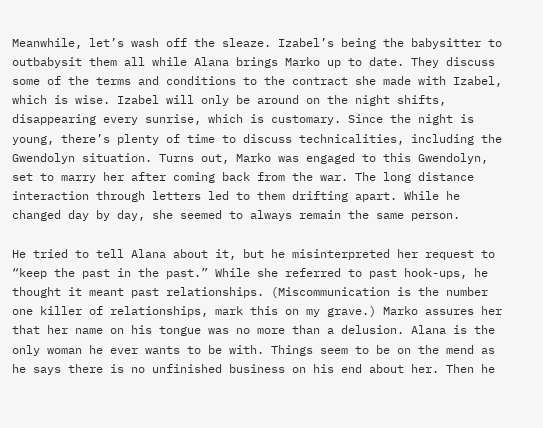Meanwhile, let’s wash off the sleaze. Izabel’s being the babysitter to outbabysit them all while Alana brings Marko up to date. They discuss some of the terms and conditions to the contract she made with Izabel, which is wise. Izabel will only be around on the night shifts, disappearing every sunrise, which is customary. Since the night is young, there’s plenty of time to discuss technicalities, including the Gwendolyn situation. Turns out, Marko was engaged to this Gwendolyn, set to marry her after coming back from the war. The long distance interaction through letters led to them drifting apart. While he changed day by day, she seemed to always remain the same person.

He tried to tell Alana about it, but he misinterpreted her request to “keep the past in the past.” While she referred to past hook-ups, he thought it meant past relationships. (Miscommunication is the number one killer of relationships, mark this on my grave.) Marko assures her that her name on his tongue was no more than a delusion. Alana is the only woman he ever wants to be with. Things seem to be on the mend as he says there is no unfinished business on his end about her. Then he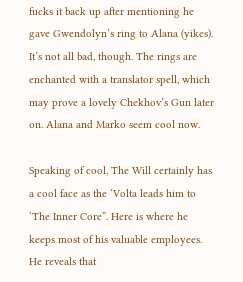fucks it back up after mentioning he gave Gwendolyn’s ring to Alana (yikes). It’s not all bad, though. The rings are enchanted with a translator spell, which may prove a lovely Chekhov’s Gun later on. Alana and Marko seem cool now.

Speaking of cool, The Will certainly has a cool face as the ‘Volta leads him to ‘The Inner Core”. Here is where he keeps most of his valuable employees. He reveals that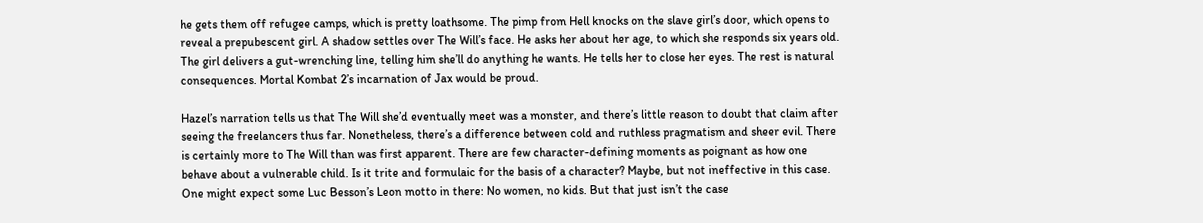he gets them off refugee camps, which is pretty loathsome. The pimp from Hell knocks on the slave girl’s door, which opens to reveal a prepubescent girl. A shadow settles over The Will’s face. He asks her about her age, to which she responds six years old. The girl delivers a gut-wrenching line, telling him she’ll do anything he wants. He tells her to close her eyes. The rest is natural consequences. Mortal Kombat 2’s incarnation of Jax would be proud.

Hazel’s narration tells us that The Will she’d eventually meet was a monster, and there’s little reason to doubt that claim after seeing the freelancers thus far. Nonetheless, there’s a difference between cold and ruthless pragmatism and sheer evil. There is certainly more to The Will than was first apparent. There are few character-defining moments as poignant as how one behave about a vulnerable child. Is it trite and formulaic for the basis of a character? Maybe, but not ineffective in this case. One might expect some Luc Besson’s Leon motto in there: No women, no kids. But that just isn’t the case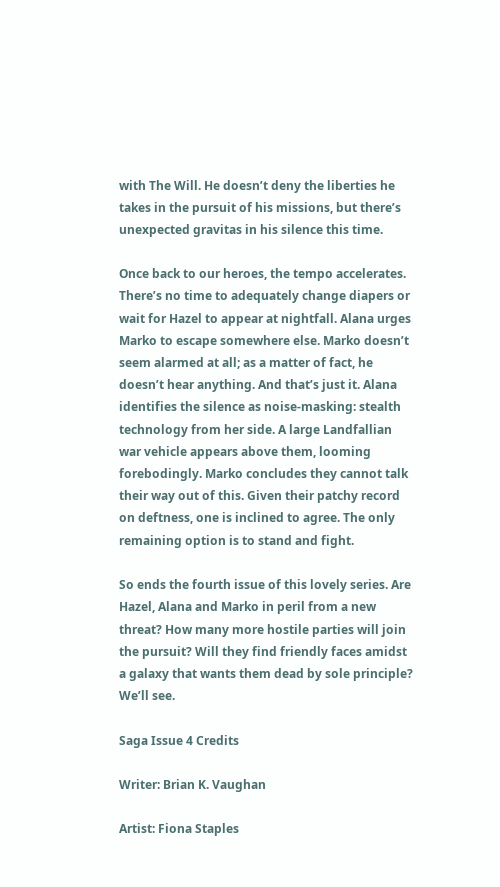with The Will. He doesn’t deny the liberties he takes in the pursuit of his missions, but there’s unexpected gravitas in his silence this time.

Once back to our heroes, the tempo accelerates. There’s no time to adequately change diapers or wait for Hazel to appear at nightfall. Alana urges Marko to escape somewhere else. Marko doesn’t seem alarmed at all; as a matter of fact, he doesn’t hear anything. And that’s just it. Alana identifies the silence as noise-masking: stealth technology from her side. A large Landfallian war vehicle appears above them, looming forebodingly. Marko concludes they cannot talk their way out of this. Given their patchy record on deftness, one is inclined to agree. The only remaining option is to stand and fight.

So ends the fourth issue of this lovely series. Are Hazel, Alana and Marko in peril from a new threat? How many more hostile parties will join the pursuit? Will they find friendly faces amidst a galaxy that wants them dead by sole principle? We’ll see.

Saga Issue 4 Credits

Writer: Brian K. Vaughan

Artist: Fiona Staples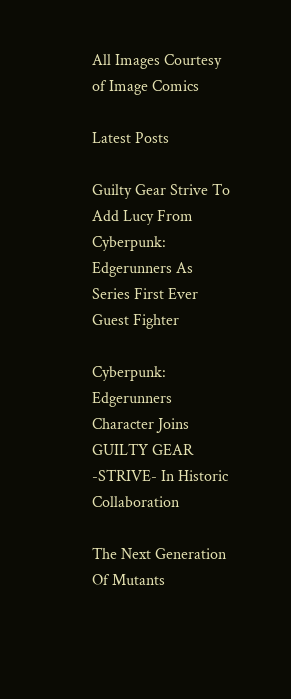All Images Courtesy of Image Comics

Latest Posts

Guilty Gear Strive To Add Lucy From Cyberpunk: Edgerunners As Series First Ever Guest Fighter

Cyberpunk: Edgerunners Character Joins GUILTY GEAR -STRIVE- In Historic Collaboration

The Next Generation Of Mutants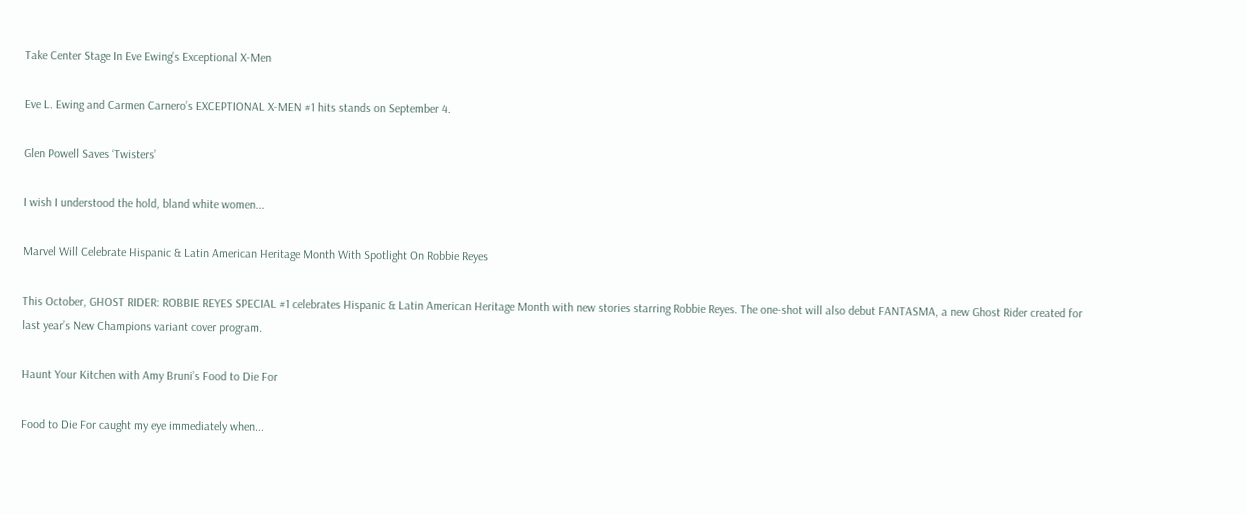Take Center Stage In Eve Ewing’s Exceptional X-Men

Eve L. Ewing and Carmen Carnero’s EXCEPTIONAL X-MEN #1 hits stands on September 4.

Glen Powell Saves ‘Twisters’

I wish I understood the hold, bland white women...

Marvel Will Celebrate Hispanic & Latin American Heritage Month With Spotlight On Robbie Reyes

This October, GHOST RIDER: ROBBIE REYES SPECIAL #1 celebrates Hispanic & Latin American Heritage Month with new stories starring Robbie Reyes. The one-shot will also debut FANTASMA, a new Ghost Rider created for last year’s New Champions variant cover program.

Haunt Your Kitchen with Amy Bruni’s Food to Die For

Food to Die For caught my eye immediately when...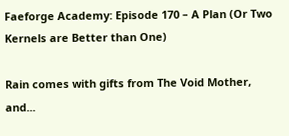Faeforge Academy: Episode 170 – A Plan (Or Two Kernels are Better than One)

Rain comes with gifts from The Void Mother, and...